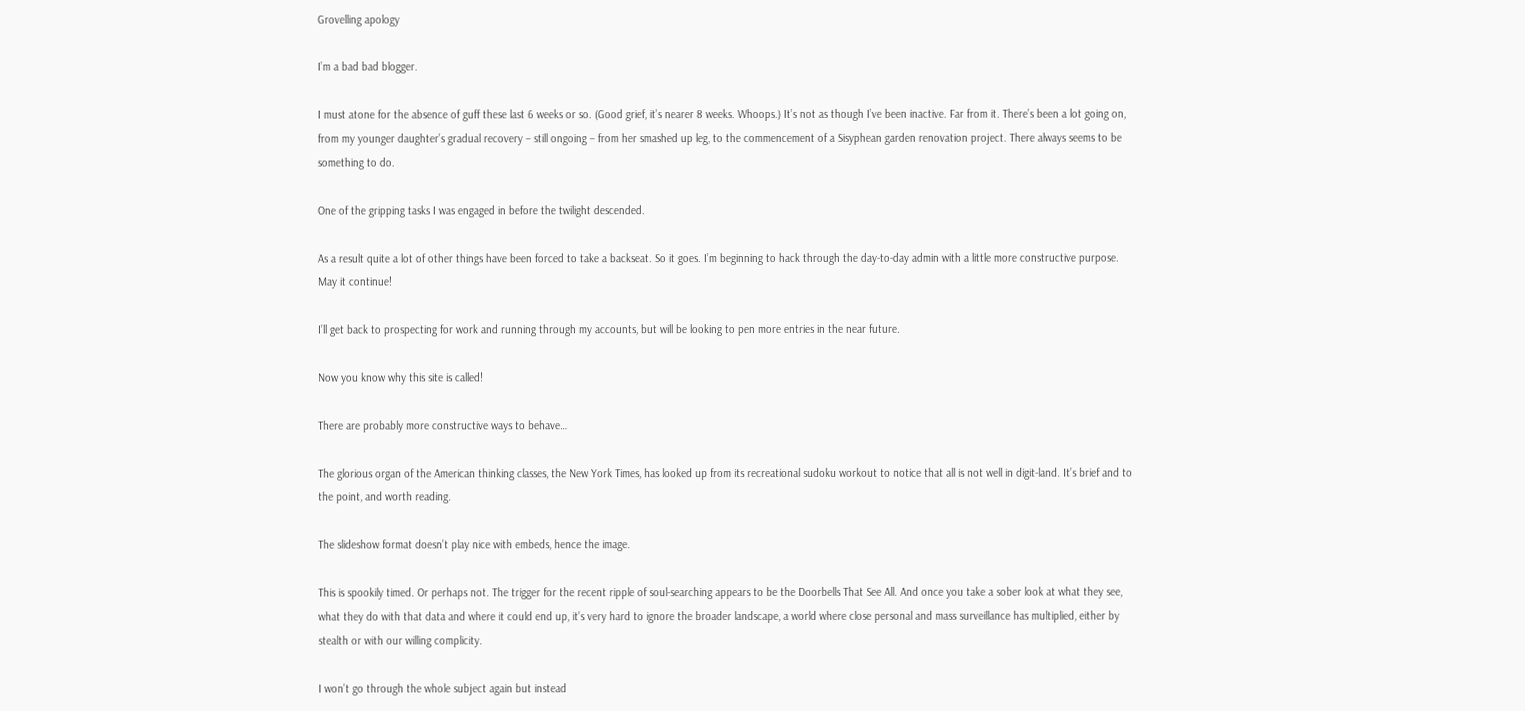Grovelling apology

I’m a bad bad blogger.

I must atone for the absence of guff these last 6 weeks or so. (Good grief, it’s nearer 8 weeks. Whoops.) It’s not as though I’ve been inactive. Far from it. There’s been a lot going on, from my younger daughter’s gradual recovery – still ongoing – from her smashed up leg, to the commencement of a Sisyphean garden renovation project. There always seems to be something to do.

One of the gripping tasks I was engaged in before the twilight descended.

As a result quite a lot of other things have been forced to take a backseat. So it goes. I’m beginning to hack through the day-to-day admin with a little more constructive purpose. May it continue!

I’ll get back to prospecting for work and running through my accounts, but will be looking to pen more entries in the near future.

Now you know why this site is called!

There are probably more constructive ways to behave…

The glorious organ of the American thinking classes, the New York Times, has looked up from its recreational sudoku workout to notice that all is not well in digit-land. It’s brief and to the point, and worth reading.

The slideshow format doesn’t play nice with embeds, hence the image.

This is spookily timed. Or perhaps not. The trigger for the recent ripple of soul-searching appears to be the Doorbells That See All. And once you take a sober look at what they see, what they do with that data and where it could end up, it’s very hard to ignore the broader landscape, a world where close personal and mass surveillance has multiplied, either by stealth or with our willing complicity.

I won’t go through the whole subject again but instead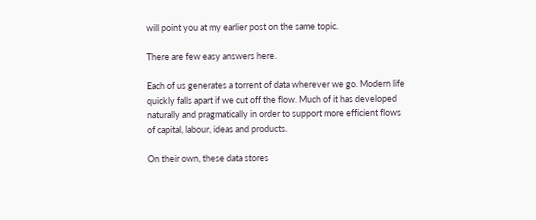will point you at my earlier post on the same topic.

There are few easy answers here.

Each of us generates a torrent of data wherever we go. Modern life quickly falls apart if we cut off the flow. Much of it has developed naturally and pragmatically in order to support more efficient flows of capital, labour, ideas and products.

On their own, these data stores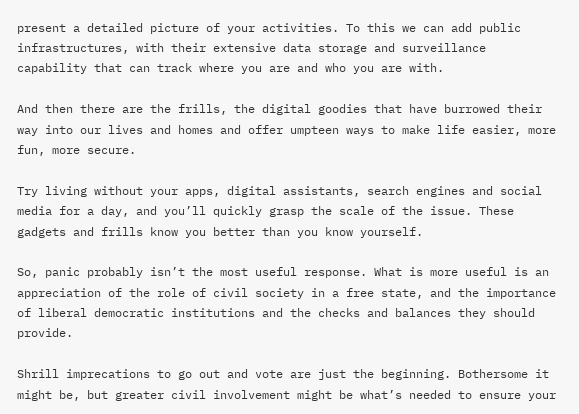present a detailed picture of your activities. To this we can add public infrastructures, with their extensive data storage and surveillance capability that can track where you are and who you are with.

And then there are the frills, the digital goodies that have burrowed their way into our lives and homes and offer umpteen ways to make life easier, more fun, more secure.

Try living without your apps, digital assistants, search engines and social media for a day, and you’ll quickly grasp the scale of the issue. These gadgets and frills know you better than you know yourself.

So, panic probably isn’t the most useful response. What is more useful is an appreciation of the role of civil society in a free state, and the importance of liberal democratic institutions and the checks and balances they should provide.

Shrill imprecations to go out and vote are just the beginning. Bothersome it might be, but greater civil involvement might be what’s needed to ensure your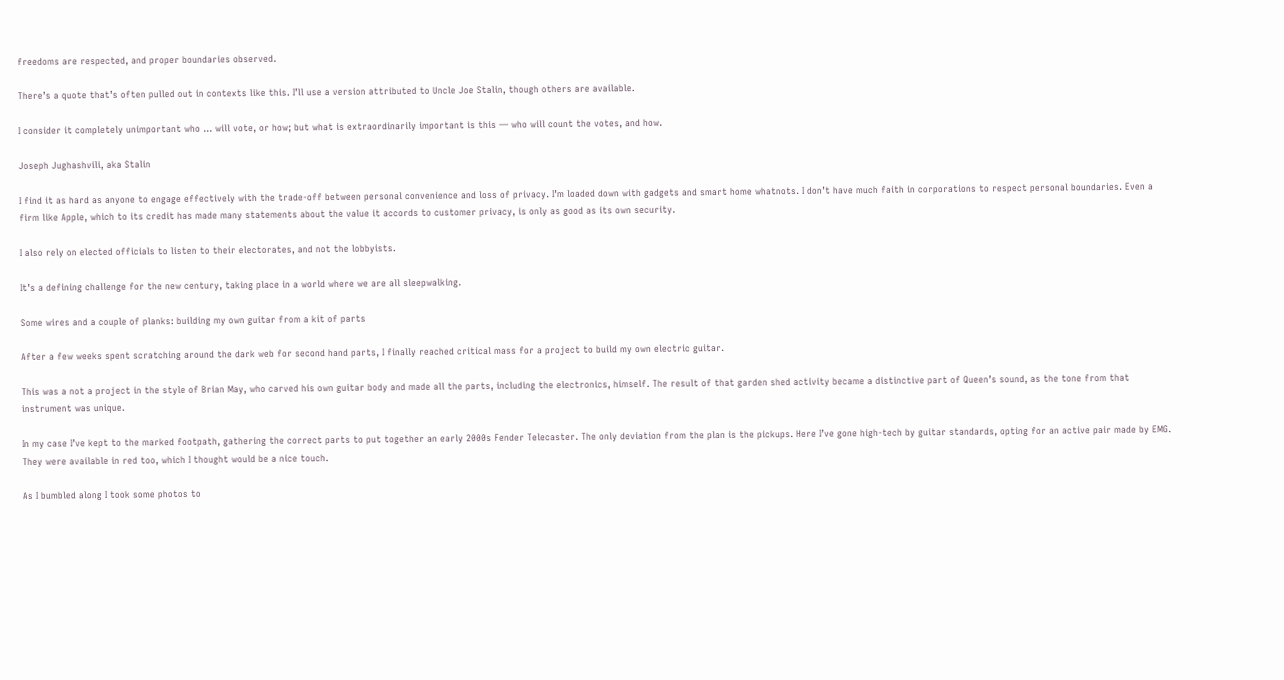freedoms are respected, and proper boundaries observed.

There’s a quote that’s often pulled out in contexts like this. I’ll use a version attributed to Uncle Joe Stalin, though others are available.

I consider it completely unimportant who … will vote, or how; but what is extraordinarily important is this — who will count the votes, and how.

Joseph Jughashvili, aka Stalin

I find it as hard as anyone to engage effectively with the trade-off between personal convenience and loss of privacy. I’m loaded down with gadgets and smart home whatnots. I don’t have much faith in corporations to respect personal boundaries. Even a firm like Apple, which to its credit has made many statements about the value it accords to customer privacy, is only as good as its own security.

I also rely on elected officials to listen to their electorates, and not the lobbyists.

It’s a defining challenge for the new century, taking place in a world where we are all sleepwalking.

Some wires and a couple of planks: building my own guitar from a kit of parts

After a few weeks spent scratching around the dark web for second hand parts, I finally reached critical mass for a project to build my own electric guitar.

This was a not a project in the style of Brian May, who carved his own guitar body and made all the parts, including the electronics, himself. The result of that garden shed activity became a distinctive part of Queen’s sound, as the tone from that instrument was unique.

In my case I’ve kept to the marked footpath, gathering the correct parts to put together an early 2000s Fender Telecaster. The only deviation from the plan is the pickups. Here I’ve gone high-tech by guitar standards, opting for an active pair made by EMG. They were available in red too, which I thought would be a nice touch.

As I bumbled along I took some photos to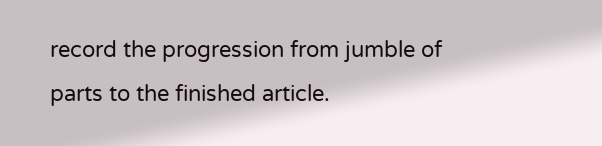record the progression from jumble of parts to the finished article.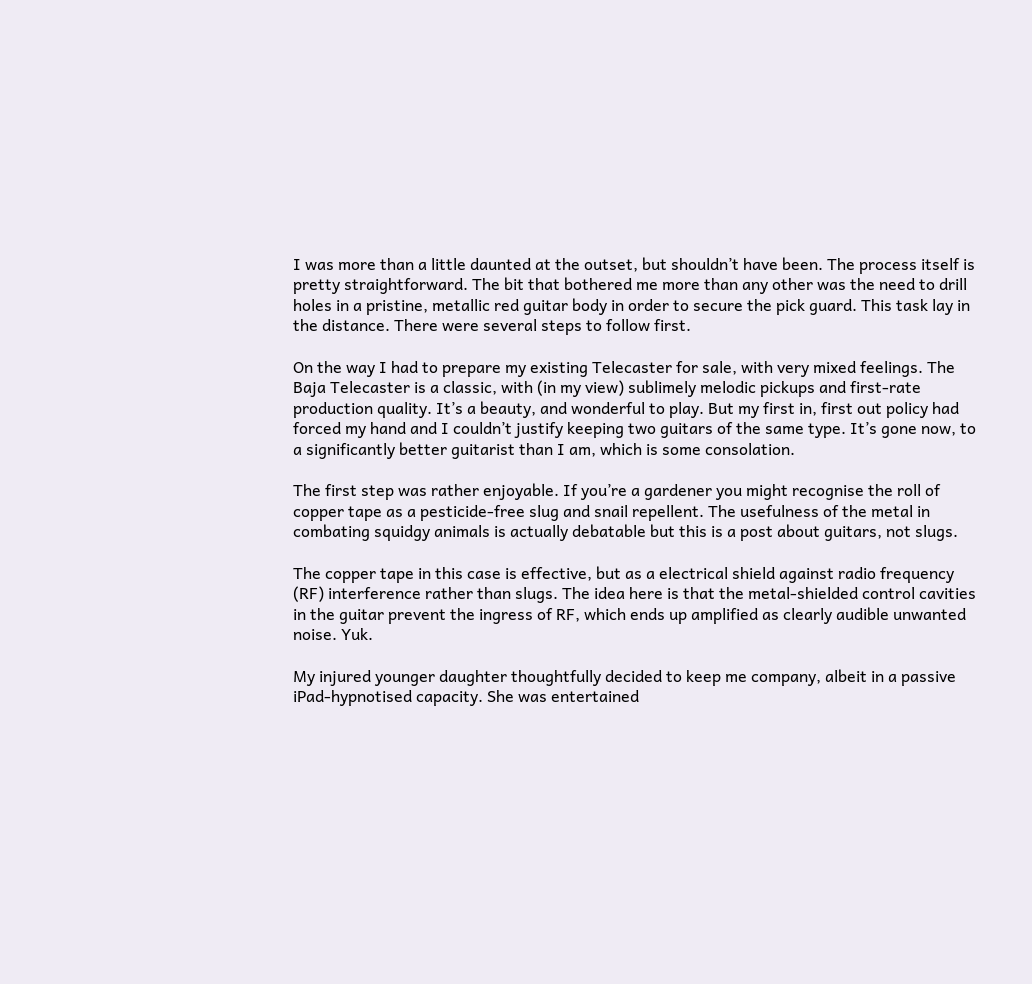I was more than a little daunted at the outset, but shouldn’t have been. The process itself is pretty straightforward. The bit that bothered me more than any other was the need to drill holes in a pristine, metallic red guitar body in order to secure the pick guard. This task lay in the distance. There were several steps to follow first.

On the way I had to prepare my existing Telecaster for sale, with very mixed feelings. The Baja Telecaster is a classic, with (in my view) sublimely melodic pickups and first-rate production quality. It’s a beauty, and wonderful to play. But my first in, first out policy had forced my hand and I couldn’t justify keeping two guitars of the same type. It’s gone now, to a significantly better guitarist than I am, which is some consolation.

The first step was rather enjoyable. If you’re a gardener you might recognise the roll of copper tape as a pesticide-free slug and snail repellent. The usefulness of the metal in combating squidgy animals is actually debatable but this is a post about guitars, not slugs.

The copper tape in this case is effective, but as a electrical shield against radio frequency (RF) interference rather than slugs. The idea here is that the metal-shielded control cavities in the guitar prevent the ingress of RF, which ends up amplified as clearly audible unwanted noise. Yuk.

My injured younger daughter thoughtfully decided to keep me company, albeit in a passive iPad-hypnotised capacity. She was entertained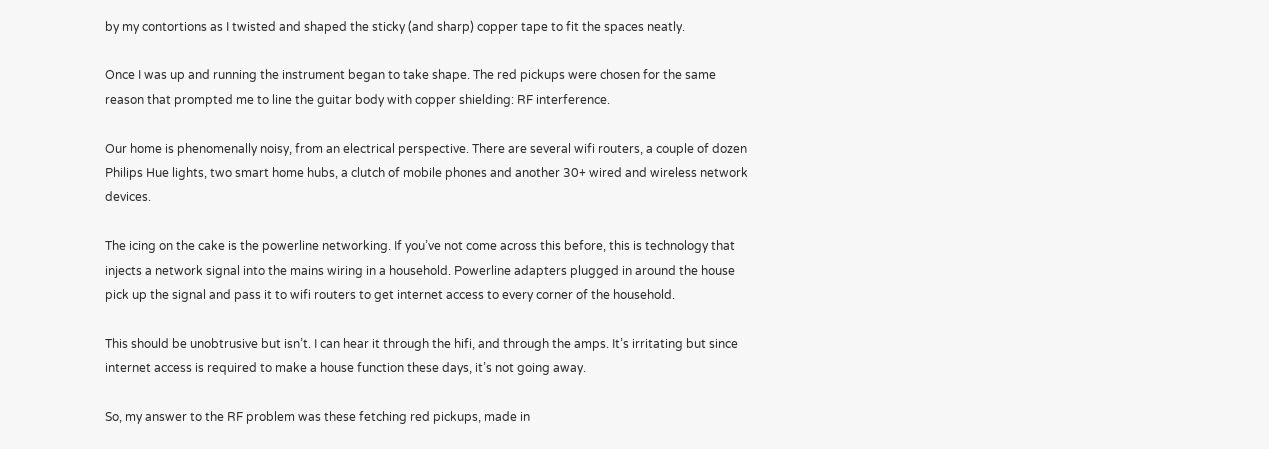by my contortions as I twisted and shaped the sticky (and sharp) copper tape to fit the spaces neatly.

Once I was up and running the instrument began to take shape. The red pickups were chosen for the same reason that prompted me to line the guitar body with copper shielding: RF interference.

Our home is phenomenally noisy, from an electrical perspective. There are several wifi routers, a couple of dozen Philips Hue lights, two smart home hubs, a clutch of mobile phones and another 30+ wired and wireless network devices.

The icing on the cake is the powerline networking. If you’ve not come across this before, this is technology that injects a network signal into the mains wiring in a household. Powerline adapters plugged in around the house pick up the signal and pass it to wifi routers to get internet access to every corner of the household.

This should be unobtrusive but isn’t. I can hear it through the hifi, and through the amps. It’s irritating but since internet access is required to make a house function these days, it’s not going away.

So, my answer to the RF problem was these fetching red pickups, made in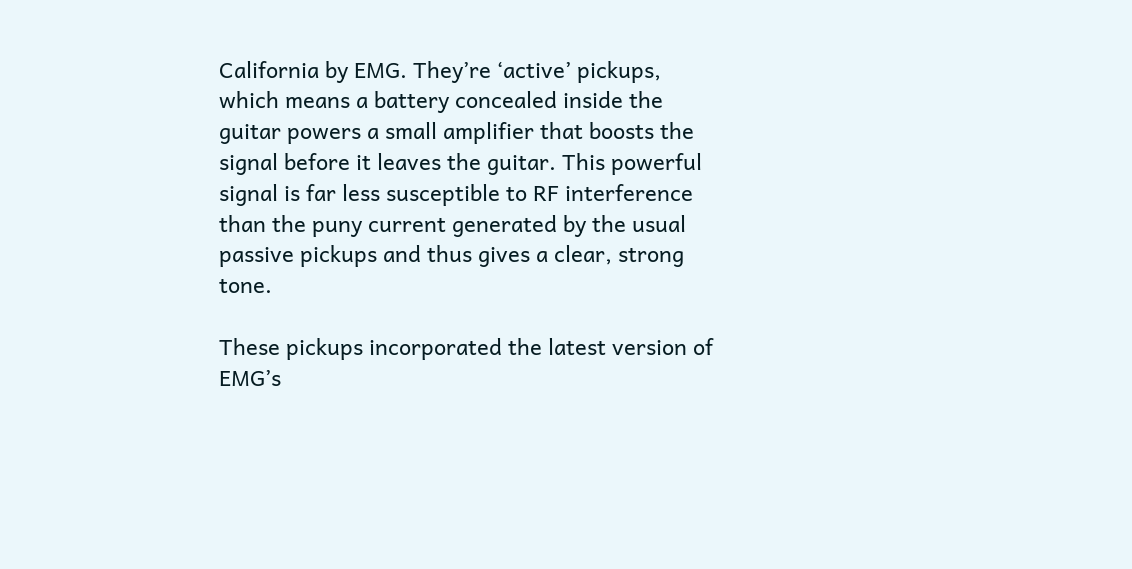California by EMG. They’re ‘active’ pickups, which means a battery concealed inside the guitar powers a small amplifier that boosts the signal before it leaves the guitar. This powerful signal is far less susceptible to RF interference than the puny current generated by the usual passive pickups and thus gives a clear, strong tone.

These pickups incorporated the latest version of EMG’s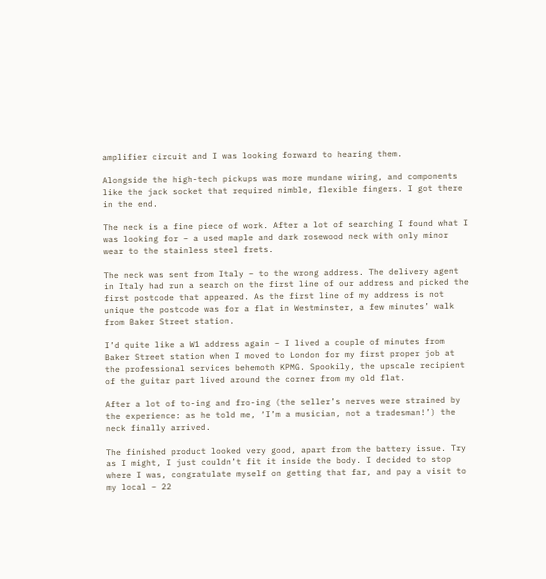amplifier circuit and I was looking forward to hearing them.

Alongside the high-tech pickups was more mundane wiring, and components like the jack socket that required nimble, flexible fingers. I got there in the end.

The neck is a fine piece of work. After a lot of searching I found what I was looking for – a used maple and dark rosewood neck with only minor wear to the stainless steel frets.

The neck was sent from Italy – to the wrong address. The delivery agent in Italy had run a search on the first line of our address and picked the first postcode that appeared. As the first line of my address is not unique the postcode was for a flat in Westminster, a few minutes’ walk from Baker Street station.

I’d quite like a W1 address again – I lived a couple of minutes from Baker Street station when I moved to London for my first proper job at the professional services behemoth KPMG. Spookily, the upscale recipient of the guitar part lived around the corner from my old flat.

After a lot of to-ing and fro-ing (the seller’s nerves were strained by the experience: as he told me, ‘I’m a musician, not a tradesman!’) the neck finally arrived.

The finished product looked very good, apart from the battery issue. Try as I might, I just couldn’t fit it inside the body. I decided to stop where I was, congratulate myself on getting that far, and pay a visit to my local – 22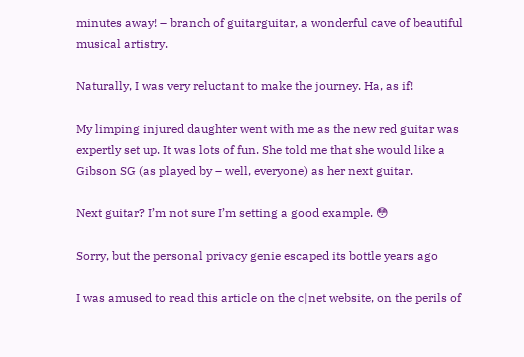minutes away! – branch of guitarguitar, a wonderful cave of beautiful musical artistry.

Naturally, I was very reluctant to make the journey. Ha, as if!

My limping injured daughter went with me as the new red guitar was expertly set up. It was lots of fun. She told me that she would like a Gibson SG (as played by – well, everyone) as her next guitar.

Next guitar? I’m not sure I’m setting a good example. 😳

Sorry, but the personal privacy genie escaped its bottle years ago

I was amused to read this article on the c|net website, on the perils of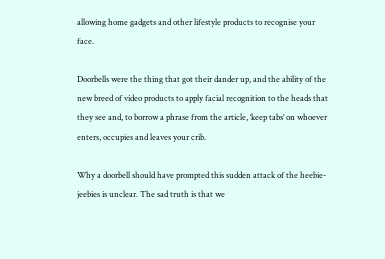allowing home gadgets and other lifestyle products to recognise your face.

Doorbells were the thing that got their dander up, and the ability of the new breed of video products to apply facial recognition to the heads that they see and, to borrow a phrase from the article, ‘keep tabs’ on whoever enters, occupies and leaves your crib.

Why a doorbell should have prompted this sudden attack of the heebie-jeebies is unclear. The sad truth is that we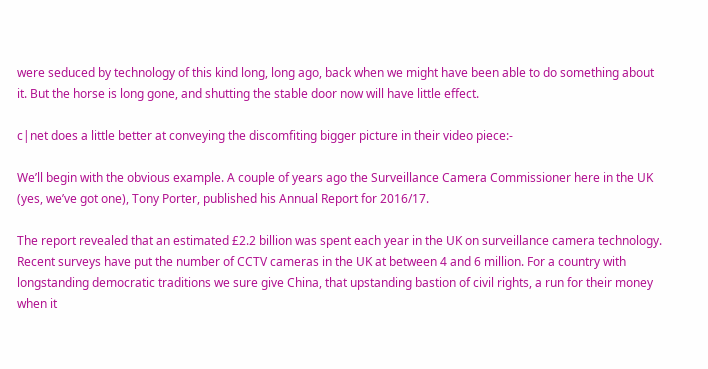were seduced by technology of this kind long, long ago, back when we might have been able to do something about it. But the horse is long gone, and shutting the stable door now will have little effect.

c|net does a little better at conveying the discomfiting bigger picture in their video piece:-

We’ll begin with the obvious example. A couple of years ago the Surveillance Camera Commissioner here in the UK (yes, we’ve got one), Tony Porter, published his Annual Report for 2016/17.

The report revealed that an estimated £2.2 billion was spent each year in the UK on surveillance camera technology. Recent surveys have put the number of CCTV cameras in the UK at between 4 and 6 million. For a country with longstanding democratic traditions we sure give China, that upstanding bastion of civil rights, a run for their money when it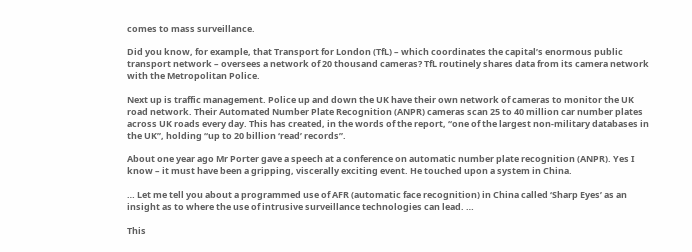comes to mass surveillance.

Did you know, for example, that Transport for London (TfL) – which coordinates the capital’s enormous public transport network – oversees a network of 20 thousand cameras? TfL routinely shares data from its camera network with the Metropolitan Police.

Next up is traffic management. Police up and down the UK have their own network of cameras to monitor the UK road network. Their Automated Number Plate Recognition (ANPR) cameras scan 25 to 40 million car number plates across UK roads every day. This has created, in the words of the report, “one of the largest non-military databases in the UK”, holding “up to 20 billion ‘read’ records”.

About one year ago Mr Porter gave a speech at a conference on automatic number plate recognition (ANPR). Yes I know – it must have been a gripping, viscerally exciting event. He touched upon a system in China.

… Let me tell you about a programmed use of AFR (automatic face recognition) in China called ‘Sharp Eyes’ as an insight as to where the use of intrusive surveillance technologies can lead. …

This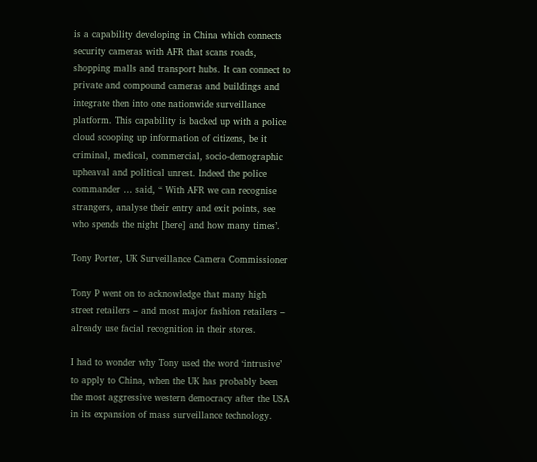is a capability developing in China which connects security cameras with AFR that scans roads, shopping malls and transport hubs. It can connect to private and compound cameras and buildings and integrate then into one nationwide surveillance platform. This capability is backed up with a police cloud scooping up information of citizens, be it criminal, medical, commercial, socio-demographic upheaval and political unrest. Indeed the police commander … said, “ With AFR we can recognise strangers, analyse their entry and exit points, see who spends the night [here] and how many times’.

Tony Porter, UK Surveillance Camera Commissioner

Tony P went on to acknowledge that many high street retailers – and most major fashion retailers – already use facial recognition in their stores.

I had to wonder why Tony used the word ‘intrusive’ to apply to China, when the UK has probably been the most aggressive western democracy after the USA in its expansion of mass surveillance technology.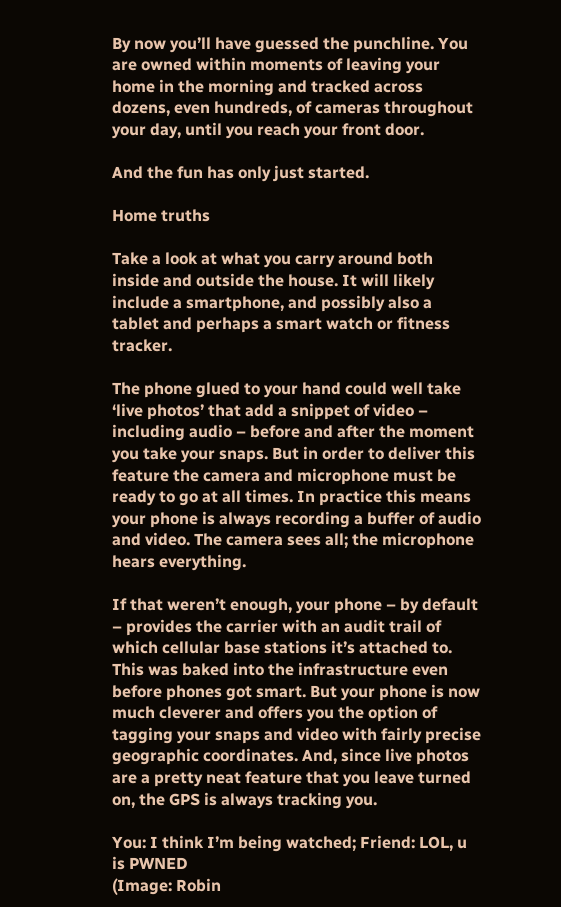By now you’ll have guessed the punchline. You are owned within moments of leaving your home in the morning and tracked across dozens, even hundreds, of cameras throughout your day, until you reach your front door.

And the fun has only just started.

Home truths

Take a look at what you carry around both inside and outside the house. It will likely include a smartphone, and possibly also a tablet and perhaps a smart watch or fitness tracker.

The phone glued to your hand could well take ‘live photos’ that add a snippet of video – including audio – before and after the moment you take your snaps. But in order to deliver this feature the camera and microphone must be ready to go at all times. In practice this means your phone is always recording a buffer of audio and video. The camera sees all; the microphone hears everything.

If that weren’t enough, your phone – by default – provides the carrier with an audit trail of which cellular base stations it’s attached to. This was baked into the infrastructure even before phones got smart. But your phone is now much cleverer and offers you the option of tagging your snaps and video with fairly precise geographic coordinates. And, since live photos are a pretty neat feature that you leave turned on, the GPS is always tracking you.

You: I think I’m being watched; Friend: LOL, u is PWNED
(Image: Robin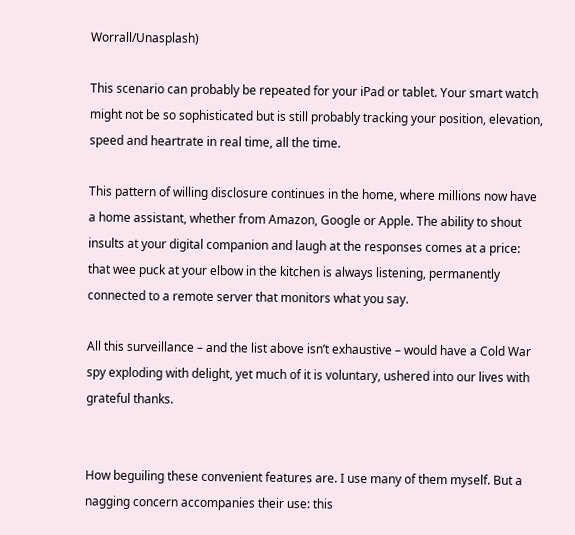Worrall/Unasplash)

This scenario can probably be repeated for your iPad or tablet. Your smart watch might not be so sophisticated but is still probably tracking your position, elevation, speed and heartrate in real time, all the time.

This pattern of willing disclosure continues in the home, where millions now have a home assistant, whether from Amazon, Google or Apple. The ability to shout insults at your digital companion and laugh at the responses comes at a price: that wee puck at your elbow in the kitchen is always listening, permanently connected to a remote server that monitors what you say.

All this surveillance – and the list above isn’t exhaustive – would have a Cold War spy exploding with delight, yet much of it is voluntary, ushered into our lives with grateful thanks.


How beguiling these convenient features are. I use many of them myself. But a nagging concern accompanies their use: this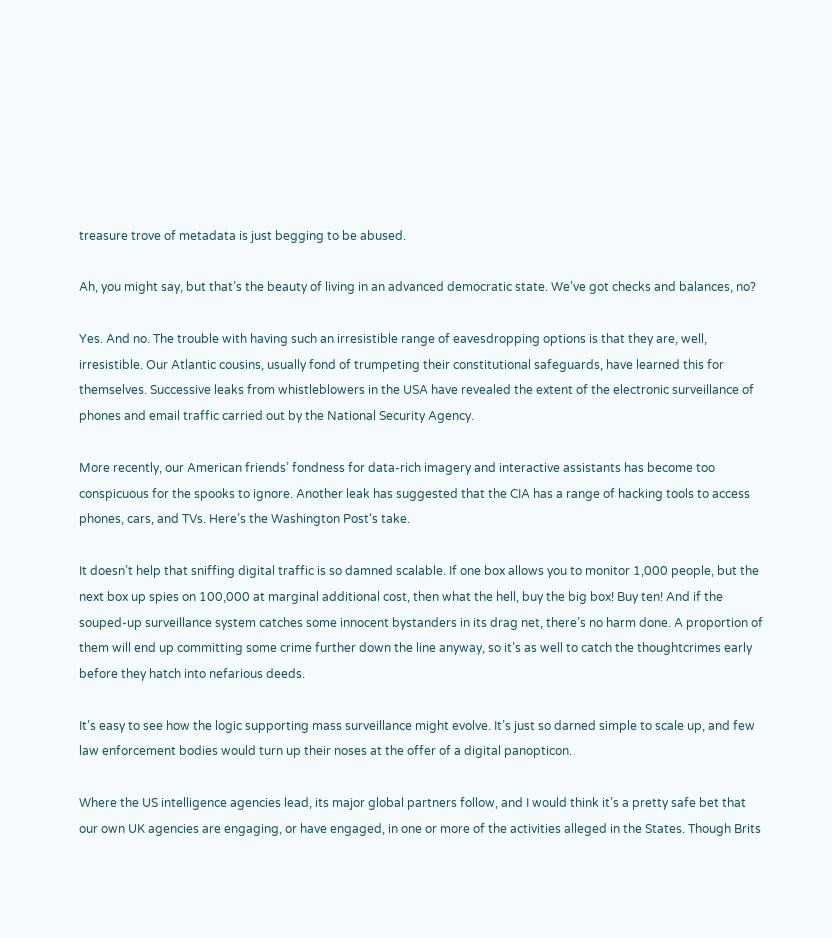treasure trove of metadata is just begging to be abused.

Ah, you might say, but that’s the beauty of living in an advanced democratic state. We’ve got checks and balances, no?

Yes. And no. The trouble with having such an irresistible range of eavesdropping options is that they are, well, irresistible. Our Atlantic cousins, usually fond of trumpeting their constitutional safeguards, have learned this for themselves. Successive leaks from whistleblowers in the USA have revealed the extent of the electronic surveillance of phones and email traffic carried out by the National Security Agency.

More recently, our American friends’ fondness for data-rich imagery and interactive assistants has become too conspicuous for the spooks to ignore. Another leak has suggested that the CIA has a range of hacking tools to access phones, cars, and TVs. Here’s the Washington Post‘s take.

It doesn’t help that sniffing digital traffic is so damned scalable. If one box allows you to monitor 1,000 people, but the next box up spies on 100,000 at marginal additional cost, then what the hell, buy the big box! Buy ten! And if the souped-up surveillance system catches some innocent bystanders in its drag net, there’s no harm done. A proportion of them will end up committing some crime further down the line anyway, so it’s as well to catch the thoughtcrimes early before they hatch into nefarious deeds.

It’s easy to see how the logic supporting mass surveillance might evolve. It’s just so darned simple to scale up, and few law enforcement bodies would turn up their noses at the offer of a digital panopticon.

Where the US intelligence agencies lead, its major global partners follow, and I would think it’s a pretty safe bet that our own UK agencies are engaging, or have engaged, in one or more of the activities alleged in the States. Though Brits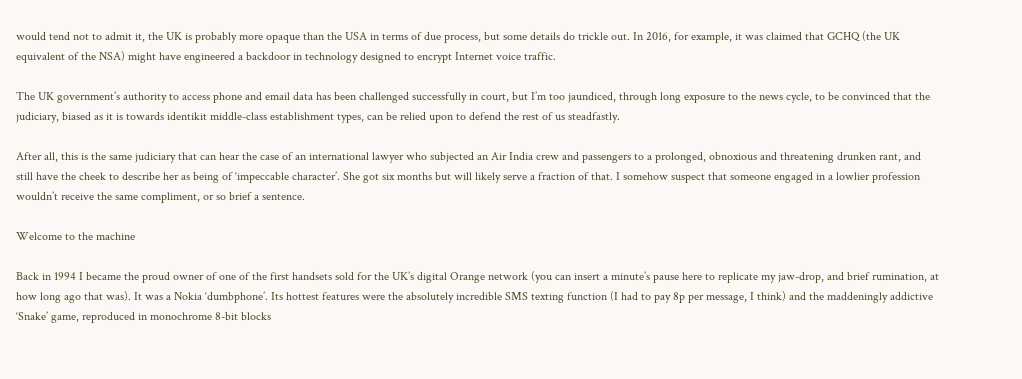would tend not to admit it, the UK is probably more opaque than the USA in terms of due process, but some details do trickle out. In 2016, for example, it was claimed that GCHQ (the UK equivalent of the NSA) might have engineered a backdoor in technology designed to encrypt Internet voice traffic.

The UK government’s authority to access phone and email data has been challenged successfully in court, but I’m too jaundiced, through long exposure to the news cycle, to be convinced that the judiciary, biased as it is towards identikit middle-class establishment types, can be relied upon to defend the rest of us steadfastly.

After all, this is the same judiciary that can hear the case of an international lawyer who subjected an Air India crew and passengers to a prolonged, obnoxious and threatening drunken rant, and still have the cheek to describe her as being of ‘impeccable character’. She got six months but will likely serve a fraction of that. I somehow suspect that someone engaged in a lowlier profession wouldn’t receive the same compliment, or so brief a sentence.

Welcome to the machine

Back in 1994 I became the proud owner of one of the first handsets sold for the UK’s digital Orange network (you can insert a minute’s pause here to replicate my jaw-drop, and brief rumination, at how long ago that was). It was a Nokia ‘dumbphone’. Its hottest features were the absolutely incredible SMS texting function (I had to pay 8p per message, I think) and the maddeningly addictive ‘Snake’ game, reproduced in monochrome 8-bit blocks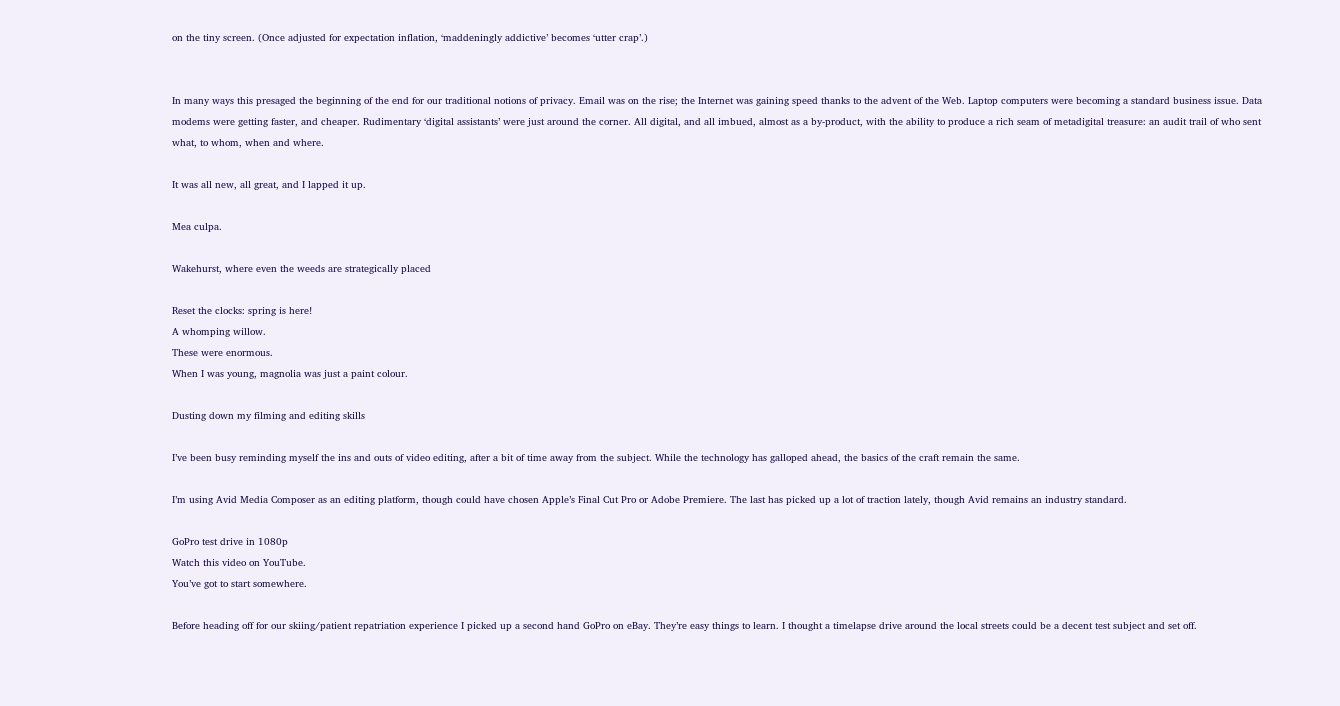on the tiny screen. (Once adjusted for expectation inflation, ‘maddeningly addictive’ becomes ‘utter crap’.)


In many ways this presaged the beginning of the end for our traditional notions of privacy. Email was on the rise; the Internet was gaining speed thanks to the advent of the Web. Laptop computers were becoming a standard business issue. Data modems were getting faster, and cheaper. Rudimentary ‘digital assistants’ were just around the corner. All digital, and all imbued, almost as a by-product, with the ability to produce a rich seam of metadigital treasure: an audit trail of who sent what, to whom, when and where.

It was all new, all great, and I lapped it up.

Mea culpa.

Wakehurst, where even the weeds are strategically placed

Reset the clocks: spring is here!
A whomping willow.
These were enormous.
When I was young, magnolia was just a paint colour.

Dusting down my filming and editing skills

I’ve been busy reminding myself the ins and outs of video editing, after a bit of time away from the subject. While the technology has galloped ahead, the basics of the craft remain the same.

I’m using Avid Media Composer as an editing platform, though could have chosen Apple’s Final Cut Pro or Adobe Premiere. The last has picked up a lot of traction lately, though Avid remains an industry standard.

GoPro test drive in 1080p
Watch this video on YouTube.
You’ve got to start somewhere.

Before heading off for our skiing/patient repatriation experience I picked up a second hand GoPro on eBay. They’re easy things to learn. I thought a timelapse drive around the local streets could be a decent test subject and set off.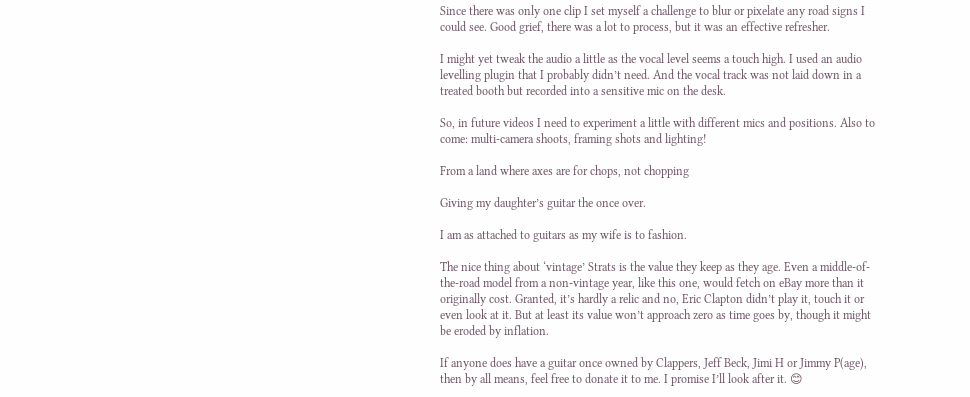Since there was only one clip I set myself a challenge to blur or pixelate any road signs I could see. Good grief, there was a lot to process, but it was an effective refresher.

I might yet tweak the audio a little as the vocal level seems a touch high. I used an audio levelling plugin that I probably didn’t need. And the vocal track was not laid down in a treated booth but recorded into a sensitive mic on the desk.

So, in future videos I need to experiment a little with different mics and positions. Also to come: multi-camera shoots, framing shots and lighting!

From a land where axes are for chops, not chopping

Giving my daughter’s guitar the once over.

I am as attached to guitars as my wife is to fashion.

The nice thing about ‘vintage’ Strats is the value they keep as they age. Even a middle-of-the-road model from a non-vintage year, like this one, would fetch on eBay more than it originally cost. Granted, it’s hardly a relic and no, Eric Clapton didn’t play it, touch it or even look at it. But at least its value won’t approach zero as time goes by, though it might be eroded by inflation.

If anyone does have a guitar once owned by Clappers, Jeff Beck, Jimi H or Jimmy P(age), then by all means, feel free to donate it to me. I promise I’ll look after it. 😊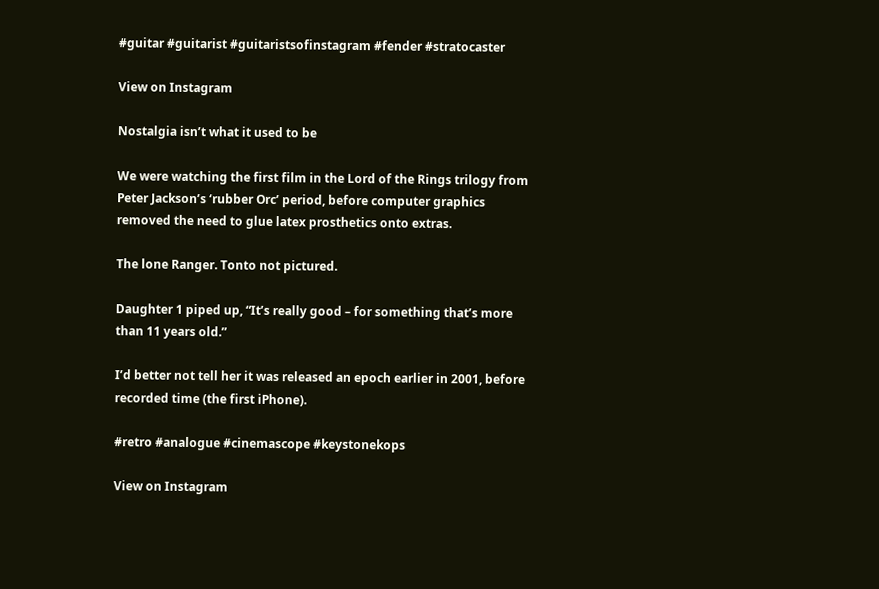#guitar #guitarist #guitaristsofinstagram #fender #stratocaster

View on Instagram

Nostalgia isn’t what it used to be

We were watching the first film in the Lord of the Rings trilogy from Peter Jackson’s ‘rubber Orc’ period, before computer graphics removed the need to glue latex prosthetics onto extras.

The lone Ranger. Tonto not pictured.

Daughter 1 piped up, “It’s really good – for something that’s more than 11 years old.”

I’d better not tell her it was released an epoch earlier in 2001, before recorded time (the first iPhone).

#retro #analogue #cinemascope #keystonekops

View on Instagram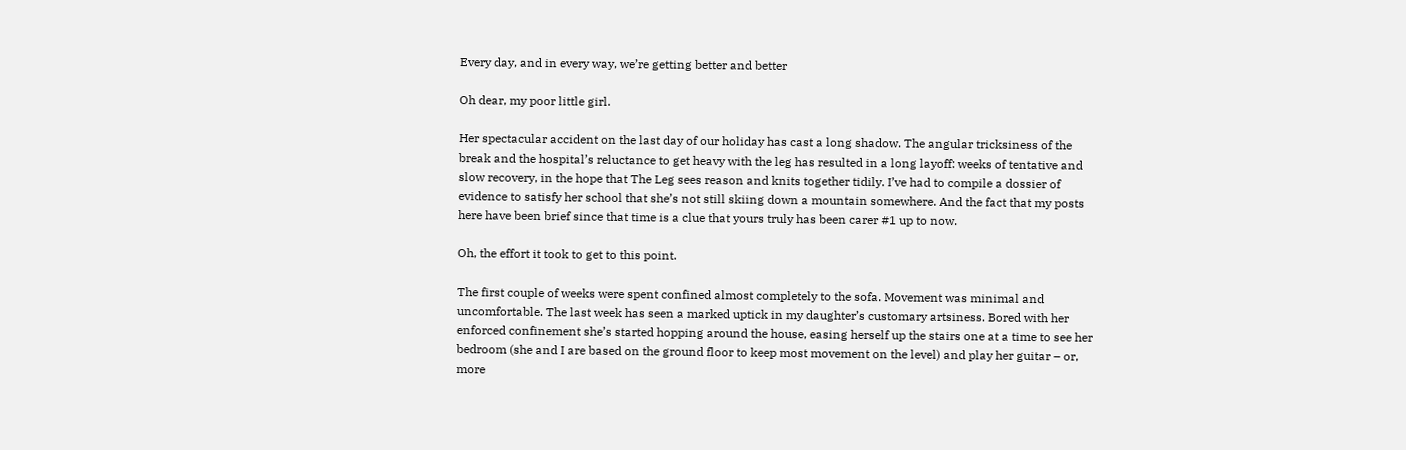Every day, and in every way, we’re getting better and better

Oh dear, my poor little girl.

Her spectacular accident on the last day of our holiday has cast a long shadow. The angular tricksiness of the break and the hospital’s reluctance to get heavy with the leg has resulted in a long layoff: weeks of tentative and slow recovery, in the hope that The Leg sees reason and knits together tidily. I’ve had to compile a dossier of evidence to satisfy her school that she’s not still skiing down a mountain somewhere. And the fact that my posts here have been brief since that time is a clue that yours truly has been carer #1 up to now.

Oh, the effort it took to get to this point.

The first couple of weeks were spent confined almost completely to the sofa. Movement was minimal and uncomfortable. The last week has seen a marked uptick in my daughter’s customary artsiness. Bored with her enforced confinement she’s started hopping around the house, easing herself up the stairs one at a time to see her bedroom (she and I are based on the ground floor to keep most movement on the level) and play her guitar – or, more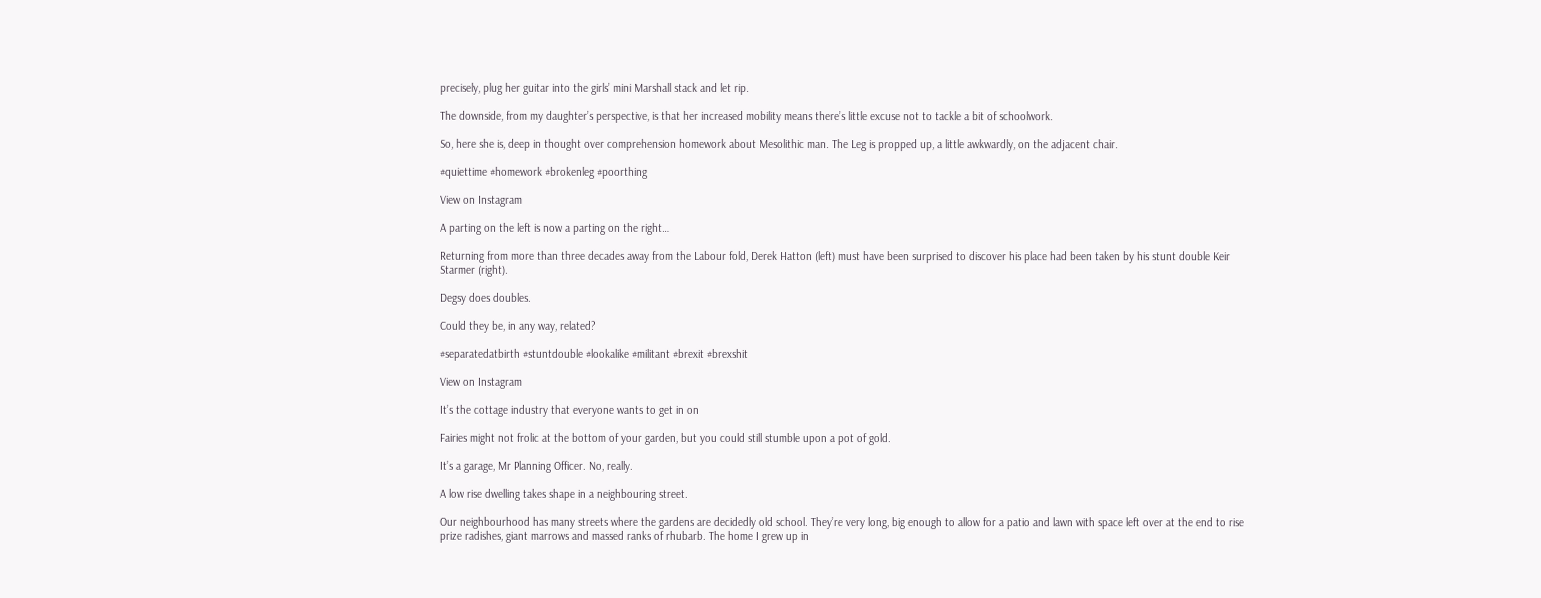precisely, plug her guitar into the girls’ mini Marshall stack and let rip.

The downside, from my daughter’s perspective, is that her increased mobility means there’s little excuse not to tackle a bit of schoolwork.

So, here she is, deep in thought over comprehension homework about Mesolithic man. The Leg is propped up, a little awkwardly, on the adjacent chair.

#quiettime #homework #brokenleg #poorthing

View on Instagram

A parting on the left is now a parting on the right…

Returning from more than three decades away from the Labour fold, Derek Hatton (left) must have been surprised to discover his place had been taken by his stunt double Keir Starmer (right).

Degsy does doubles.

Could they be, in any way, related?

#separatedatbirth #stuntdouble #lookalike #militant #brexit #brexshit

View on Instagram

It’s the cottage industry that everyone wants to get in on

Fairies might not frolic at the bottom of your garden, but you could still stumble upon a pot of gold.

It’s a garage, Mr Planning Officer. No, really.

A low rise dwelling takes shape in a neighbouring street.

Our neighbourhood has many streets where the gardens are decidedly old school. They’re very long, big enough to allow for a patio and lawn with space left over at the end to rise prize radishes, giant marrows and massed ranks of rhubarb. The home I grew up in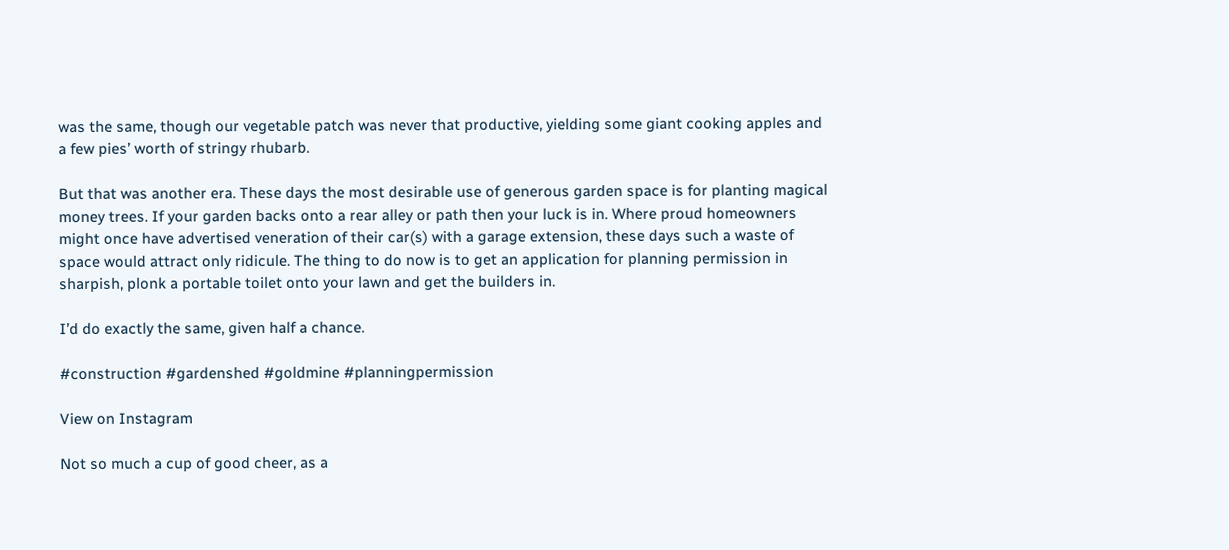was the same, though our vegetable patch was never that productive, yielding some giant cooking apples and a few pies’ worth of stringy rhubarb.

But that was another era. These days the most desirable use of generous garden space is for planting magical money trees. If your garden backs onto a rear alley or path then your luck is in. Where proud homeowners might once have advertised veneration of their car(s) with a garage extension, these days such a waste of space would attract only ridicule. The thing to do now is to get an application for planning permission in sharpish, plonk a portable toilet onto your lawn and get the builders in.

I’d do exactly the same, given half a chance.

#construction #gardenshed #goldmine #planningpermission

View on Instagram

Not so much a cup of good cheer, as a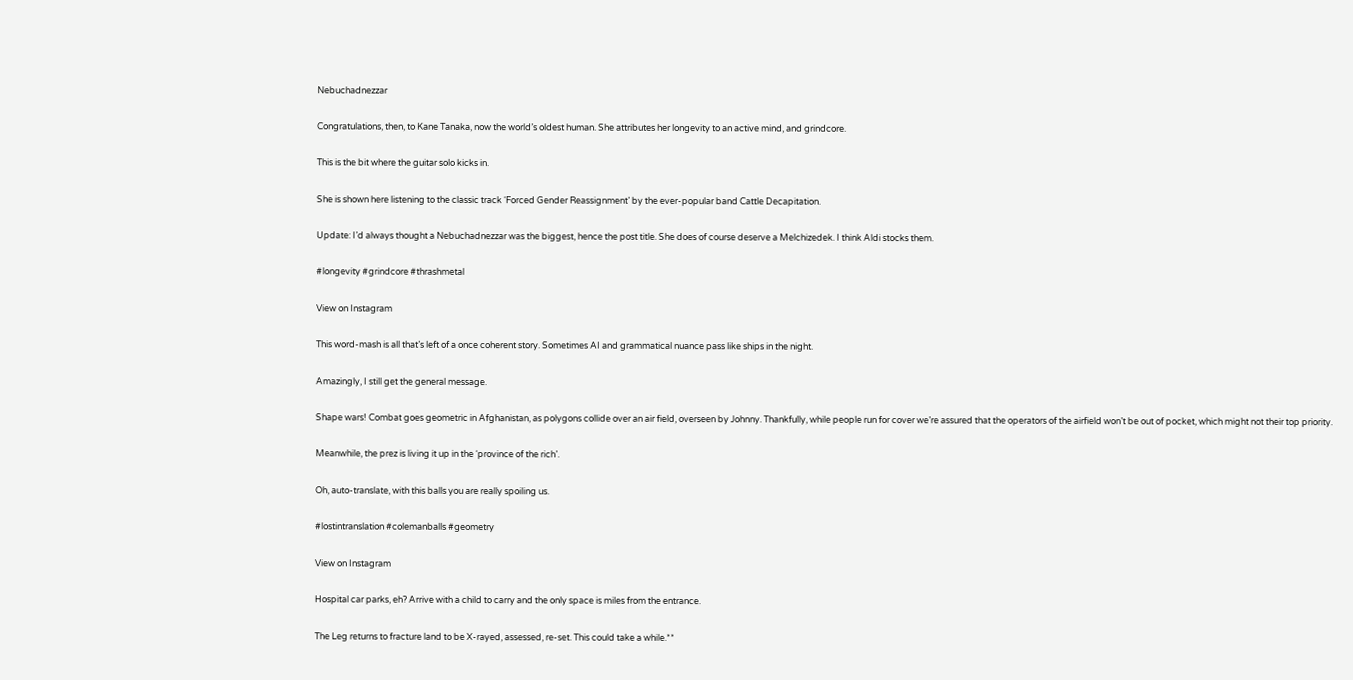Nebuchadnezzar

Congratulations, then, to Kane Tanaka, now the world’s oldest human. She attributes her longevity to an active mind, and grindcore.

This is the bit where the guitar solo kicks in.

She is shown here listening to the classic track ‘Forced Gender Reassignment’ by the ever-popular band Cattle Decapitation.

Update: I’d always thought a Nebuchadnezzar was the biggest, hence the post title. She does of course deserve a Melchizedek. I think Aldi stocks them.

#longevity #grindcore #thrashmetal

View on Instagram

This word-mash is all that’s left of a once coherent story. Sometimes AI and grammatical nuance pass like ships in the night.

Amazingly, I still get the general message.

Shape wars! Combat goes geometric in Afghanistan, as polygons collide over an air field, overseen by Johnny. Thankfully, while people run for cover we’re assured that the operators of the airfield won’t be out of pocket, which might not their top priority.

Meanwhile, the prez is living it up in the ‘province of the rich’.

Oh, auto-translate, with this balls you are really spoiling us.

#lostintranslation #colemanballs #geometry

View on Instagram

Hospital car parks, eh? Arrive with a child to carry and the only space is miles from the entrance.

The Leg returns to fracture land to be X-rayed, assessed, re-set. This could take a while.**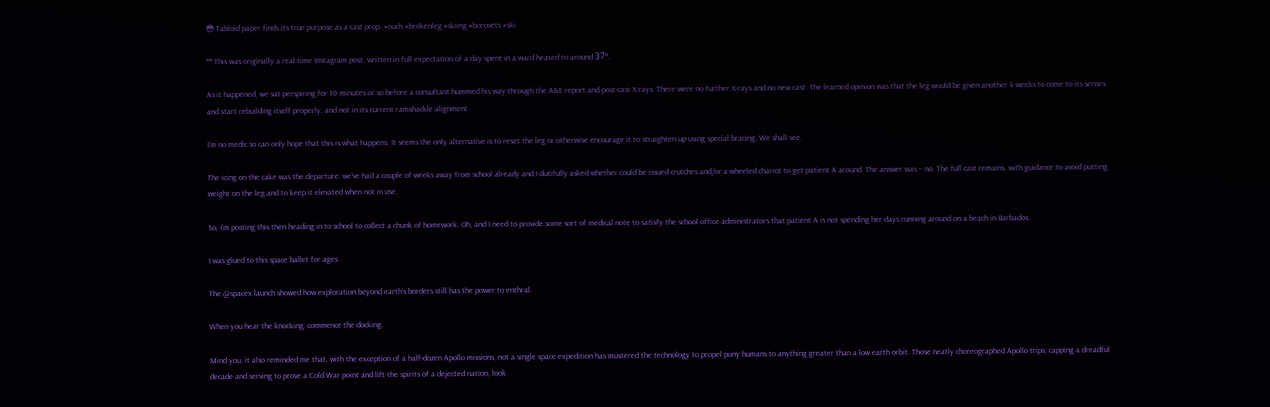😳 Tabloid paper finds its true purpose as a cast prop. #ouch #brokenleg #skiing #borovets #ski

** This was originally a real-time Instagram post, written in full expectation of a day spent in a ward heated to around 37º.

As it happened, we sat perspiring for 10 minutes or so before a consultant hummed his way through the A&E report and post-cast X-rays. There were no further X-rays and no new cast. The learned opinion was that the leg would be given another 4 weeks to come to its senses and start rebuilding itself properly, and not in its current ramshackle alignment.

I’m no medic so can only hope that this is what happens. It seems the only alternative is to reset the leg or otherwise encourage it to straighten up using special bracing. We shall see.

The icing on the cake was the departure: we’ve had a couple of weeks away from school already and I dutifully asked whether could be issued crutches and/or a wheeled chariot to get patient A around. The answer was – no. The full cast remains, with guidance to avoid putting weight on the leg and to keep it elevated when not in use.

So, I’m posting this then heading in to school to collect a chunk of homework. Oh, and I need to provide some sort of medical note to satisfy the school office administrators that patient A is not spending her days running around on a beach in Barbados.

I was glued to this space ballet for ages

The @spacex launch showed how exploration beyond earth’s borders still has the power to enthral.

When you hear the knocking, commence the docking.

Mind you, it also reminded me that, with the exception of a half-dozen Apollo missions, not a single space expedition has mustered the technology to propel puny humans to anything greater than a low earth orbit. Those neatly choreographed Apollo trips, capping a dreadful decade and serving to prove a Cold War point and lift the spirits of a dejected nation, look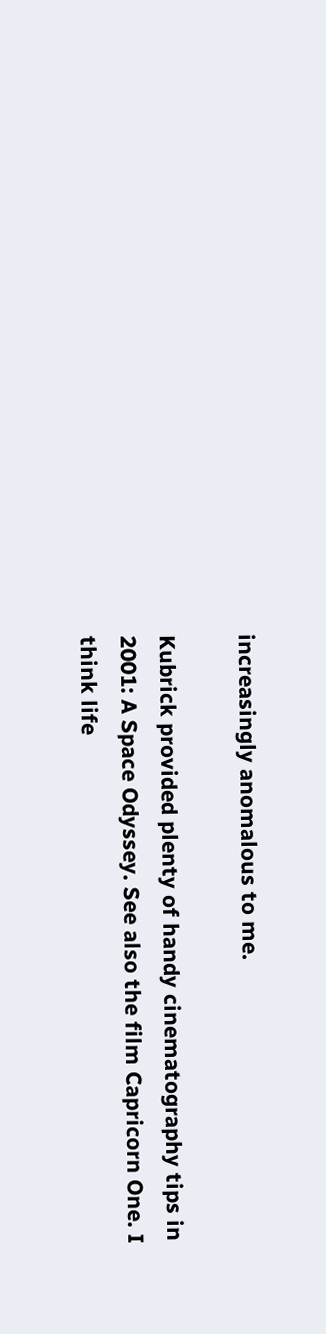increasingly anomalous to me.

Kubrick provided plenty of handy cinematography tips in 2001: A Space Odyssey. See also the film Capricorn One. I think life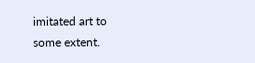imitated art to some extent.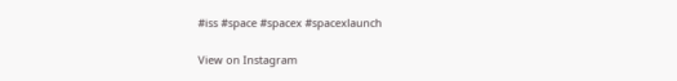#iss #space #spacex #spacexlaunch

View on Instagram